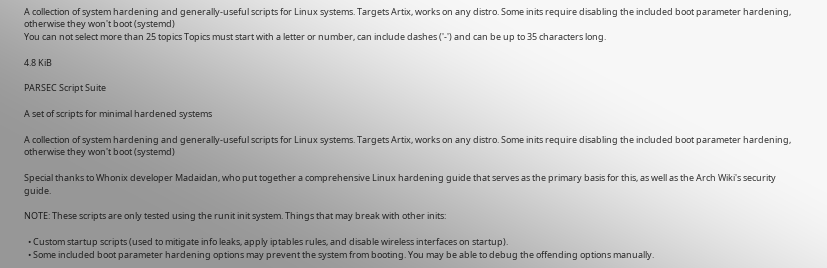A collection of system hardening and generally-useful scripts for Linux systems. Targets Artix, works on any distro. Some inits require disabling the included boot parameter hardening, otherwise they won't boot (systemd)
You can not select more than 25 topics Topics must start with a letter or number, can include dashes ('-') and can be up to 35 characters long.

4.8 KiB

PARSEC Script Suite

A set of scripts for minimal hardened systems

A collection of system hardening and generally-useful scripts for Linux systems. Targets Artix, works on any distro. Some inits require disabling the included boot parameter hardening, otherwise they won't boot (systemd)

Special thanks to Whonix developer Madaidan, who put together a comprehensive Linux hardening guide that serves as the primary basis for this, as well as the Arch Wiki's security guide.

NOTE: These scripts are only tested using the runit init system. Things that may break with other inits:

  • Custom startup scripts (used to mitigate info leaks, apply iptables rules, and disable wireless interfaces on startup).
  • Some included boot parameter hardening options may prevent the system from booting. You may be able to debug the offending options manually.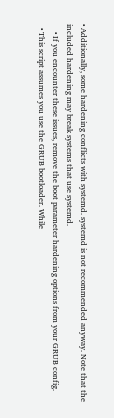• Additionally, some hardening conflicts with systemd. systemd is not recommended anyway. Note that the included hardening may break systems that use systemd.
    • If you encounter these issues, remove the boot parameter hardening options from your GRUB config.
  • This script assumes you use the GRUB bootloader. While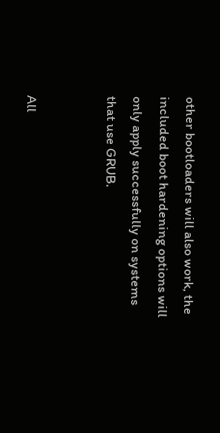other bootloaders will also work, the included boot hardening options will only apply successfully on systems that use GRUB.


All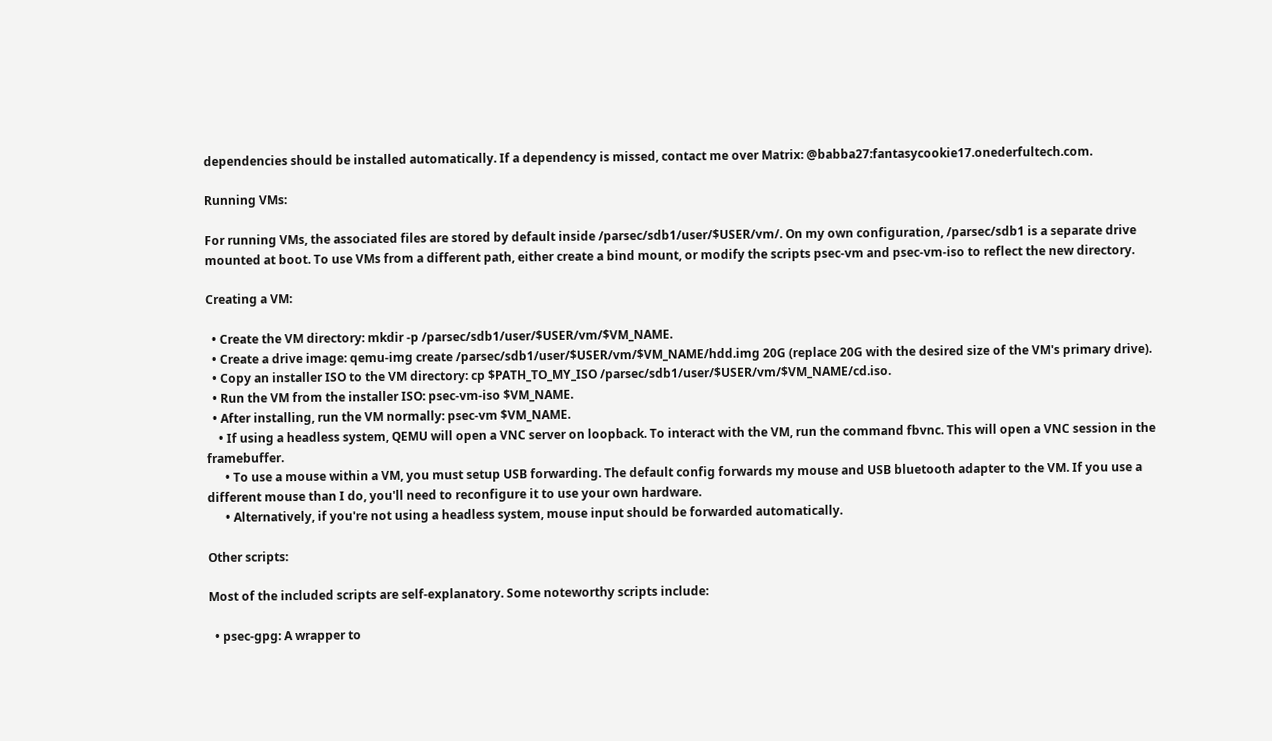dependencies should be installed automatically. If a dependency is missed, contact me over Matrix: @babba27:fantasycookie17.onederfultech.com.

Running VMs:

For running VMs, the associated files are stored by default inside /parsec/sdb1/user/$USER/vm/. On my own configuration, /parsec/sdb1 is a separate drive mounted at boot. To use VMs from a different path, either create a bind mount, or modify the scripts psec-vm and psec-vm-iso to reflect the new directory.

Creating a VM:

  • Create the VM directory: mkdir -p /parsec/sdb1/user/$USER/vm/$VM_NAME.
  • Create a drive image: qemu-img create /parsec/sdb1/user/$USER/vm/$VM_NAME/hdd.img 20G (replace 20G with the desired size of the VM's primary drive).
  • Copy an installer ISO to the VM directory: cp $PATH_TO_MY_ISO /parsec/sdb1/user/$USER/vm/$VM_NAME/cd.iso.
  • Run the VM from the installer ISO: psec-vm-iso $VM_NAME.
  • After installing, run the VM normally: psec-vm $VM_NAME.
    • If using a headless system, QEMU will open a VNC server on loopback. To interact with the VM, run the command fbvnc. This will open a VNC session in the framebuffer.
      • To use a mouse within a VM, you must setup USB forwarding. The default config forwards my mouse and USB bluetooth adapter to the VM. If you use a different mouse than I do, you'll need to reconfigure it to use your own hardware.
      • Alternatively, if you're not using a headless system, mouse input should be forwarded automatically.

Other scripts:

Most of the included scripts are self-explanatory. Some noteworthy scripts include:

  • psec-gpg: A wrapper to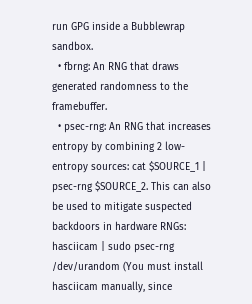run GPG inside a Bubblewrap sandbox.
  • fbrng: An RNG that draws generated randomness to the framebuffer.
  • psec-rng: An RNG that increases entropy by combining 2 low-entropy sources: cat $SOURCE_1 | psec-rng $SOURCE_2. This can also be used to mitigate suspected backdoors in hardware RNGs: hasciicam | sudo psec-rng /dev/urandom (You must install hasciicam manually, since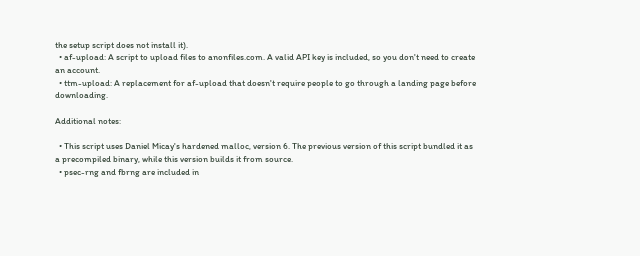the setup script does not install it).
  • af-upload: A script to upload files to anonfiles.com. A valid API key is included, so you don't need to create an account.
  • ttm-upload: A replacement for af-upload that doesn't require people to go through a landing page before downloading.

Additional notes:

  • This script uses Daniel Micay's hardened malloc, version 6. The previous version of this script bundled it as a precompiled binary, while this version builds it from source.
  • psec-rng and fbrng are included in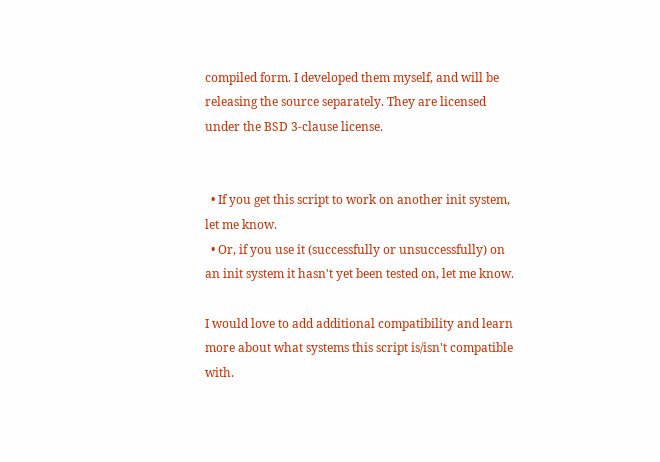compiled form. I developed them myself, and will be releasing the source separately. They are licensed under the BSD 3-clause license.


  • If you get this script to work on another init system, let me know.
  • Or, if you use it (successfully or unsuccessfully) on an init system it hasn't yet been tested on, let me know.

I would love to add additional compatibility and learn more about what systems this script is/isn't compatible with.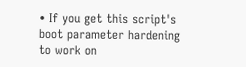• If you get this script's boot parameter hardening to work on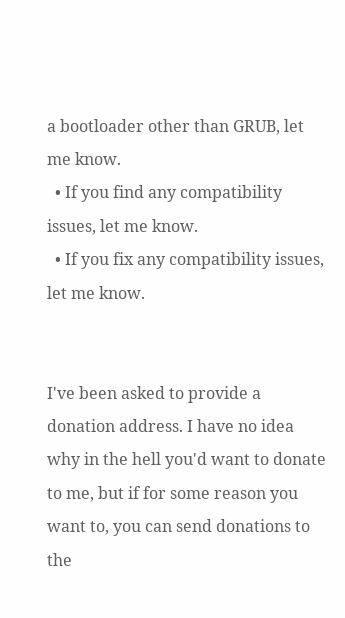a bootloader other than GRUB, let me know.
  • If you find any compatibility issues, let me know.
  • If you fix any compatibility issues, let me know.


I've been asked to provide a donation address. I have no idea why in the hell you'd want to donate to me, but if for some reason you want to, you can send donations to the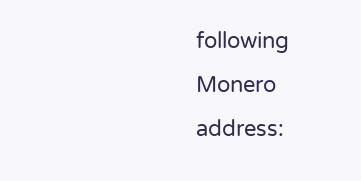following Monero address: